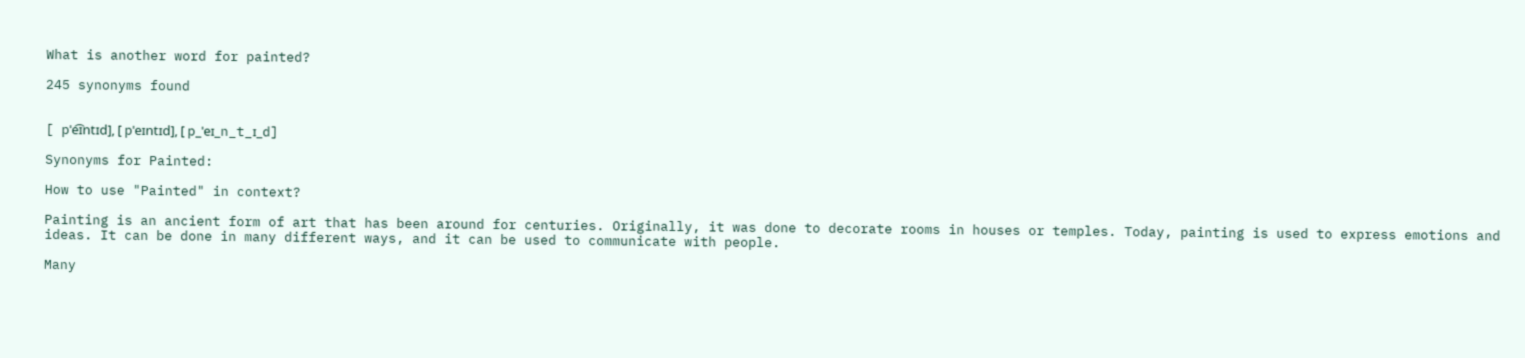What is another word for painted?

245 synonyms found


[ pˈe͡ɪntɪd], [ pˈeɪntɪd], [ p_ˈeɪ_n_t_ɪ_d]

Synonyms for Painted:

How to use "Painted" in context?

Painting is an ancient form of art that has been around for centuries. Originally, it was done to decorate rooms in houses or temples. Today, painting is used to express emotions and ideas. It can be done in many different ways, and it can be used to communicate with people.

Many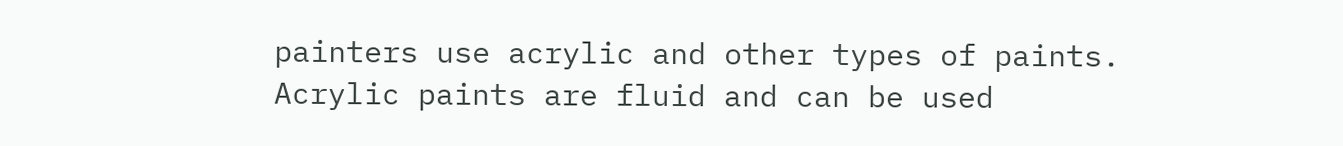painters use acrylic and other types of paints. Acrylic paints are fluid and can be used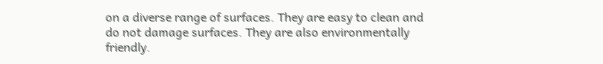on a diverse range of surfaces. They are easy to clean and do not damage surfaces. They are also environmentally friendly.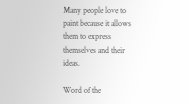Many people love to paint because it allows them to express themselves and their ideas.

Word of the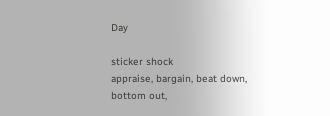Day

sticker shock
appraise, bargain, beat down, bottom out,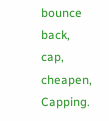bounce back, cap, cheapen, Capping.